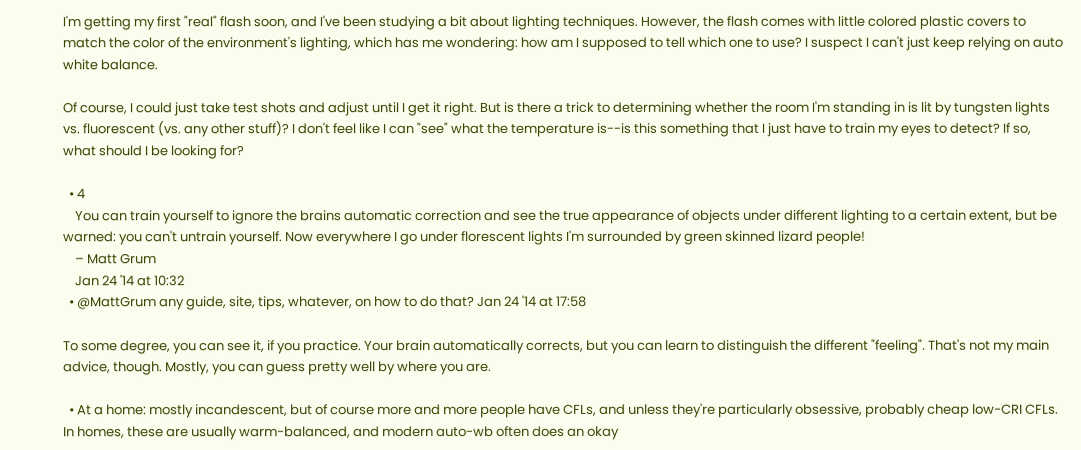I'm getting my first "real" flash soon, and I've been studying a bit about lighting techniques. However, the flash comes with little colored plastic covers to match the color of the environment's lighting, which has me wondering: how am I supposed to tell which one to use? I suspect I can't just keep relying on auto white balance.

Of course, I could just take test shots and adjust until I get it right. But is there a trick to determining whether the room I'm standing in is lit by tungsten lights vs. fluorescent (vs. any other stuff)? I don't feel like I can "see" what the temperature is--is this something that I just have to train my eyes to detect? If so, what should I be looking for?

  • 4
    You can train yourself to ignore the brains automatic correction and see the true appearance of objects under different lighting to a certain extent, but be warned: you can't untrain yourself. Now everywhere I go under florescent lights I'm surrounded by green skinned lizard people!
    – Matt Grum
    Jan 24 '14 at 10:32
  • @MattGrum any guide, site, tips, whatever, on how to do that? Jan 24 '14 at 17:58

To some degree, you can see it, if you practice. Your brain automatically corrects, but you can learn to distinguish the different "feeling". That's not my main advice, though. Mostly, you can guess pretty well by where you are.

  • At a home: mostly incandescent, but of course more and more people have CFLs, and unless they're particularly obsessive, probably cheap low-CRI CFLs. In homes, these are usually warm-balanced, and modern auto-wb often does an okay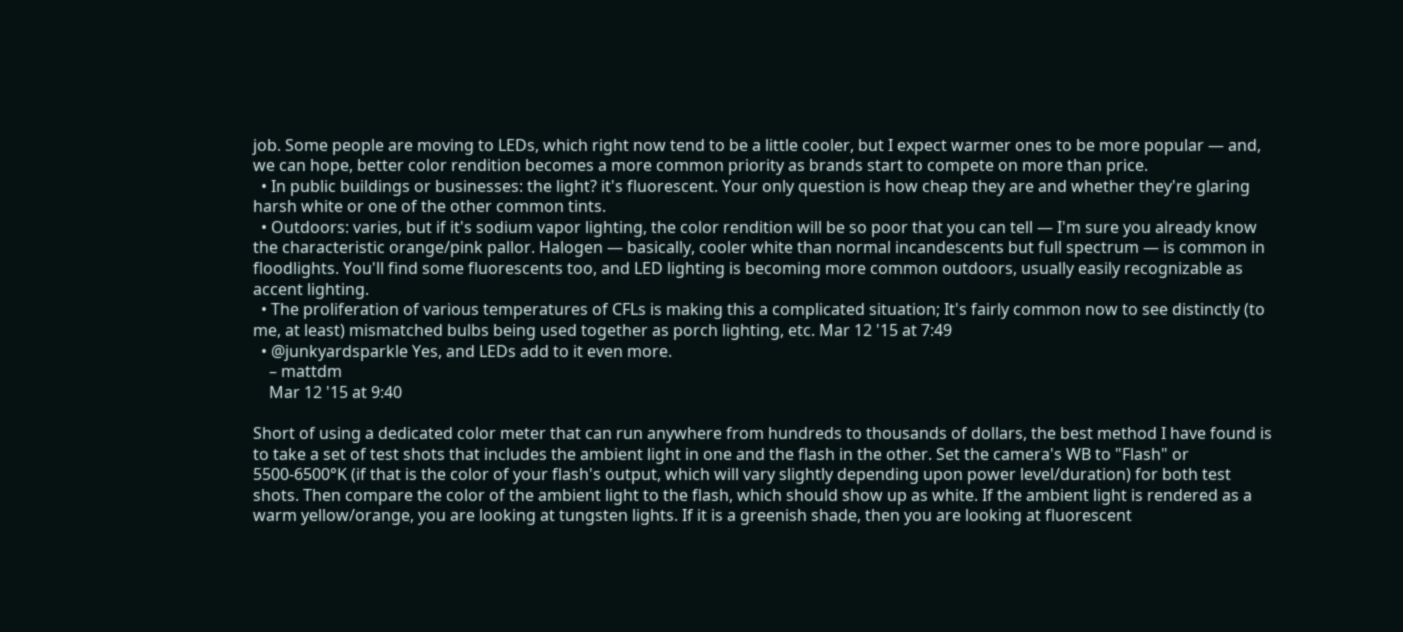job. Some people are moving to LEDs, which right now tend to be a little cooler, but I expect warmer ones to be more popular — and, we can hope, better color rendition becomes a more common priority as brands start to compete on more than price.
  • In public buildings or businesses: the light? it's fluorescent. Your only question is how cheap they are and whether they're glaring harsh white or one of the other common tints.
  • Outdoors: varies, but if it's sodium vapor lighting, the color rendition will be so poor that you can tell — I'm sure you already know the characteristic orange/pink pallor. Halogen — basically, cooler white than normal incandescents but full spectrum — is common in floodlights. You'll find some fluorescents too, and LED lighting is becoming more common outdoors, usually easily recognizable as accent lighting.
  • The proliferation of various temperatures of CFLs is making this a complicated situation; It's fairly common now to see distinctly (to me, at least) mismatched bulbs being used together as porch lighting, etc. Mar 12 '15 at 7:49
  • @junkyardsparkle Yes, and LEDs add to it even more.
    – mattdm
    Mar 12 '15 at 9:40

Short of using a dedicated color meter that can run anywhere from hundreds to thousands of dollars, the best method I have found is to take a set of test shots that includes the ambient light in one and the flash in the other. Set the camera's WB to "Flash" or 5500-6500°K (if that is the color of your flash's output, which will vary slightly depending upon power level/duration) for both test shots. Then compare the color of the ambient light to the flash, which should show up as white. If the ambient light is rendered as a warm yellow/orange, you are looking at tungsten lights. If it is a greenish shade, then you are looking at fluorescent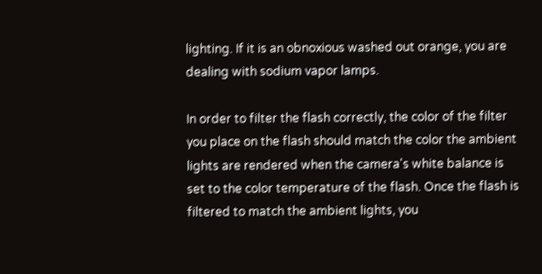lighting. If it is an obnoxious washed out orange, you are dealing with sodium vapor lamps.

In order to filter the flash correctly, the color of the filter you place on the flash should match the color the ambient lights are rendered when the camera's white balance is set to the color temperature of the flash. Once the flash is filtered to match the ambient lights, you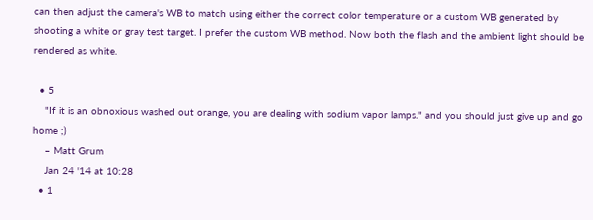can then adjust the camera's WB to match using either the correct color temperature or a custom WB generated by shooting a white or gray test target. I prefer the custom WB method. Now both the flash and the ambient light should be rendered as white.

  • 5
    "If it is an obnoxious washed out orange, you are dealing with sodium vapor lamps." and you should just give up and go home ;)
    – Matt Grum
    Jan 24 '14 at 10:28
  • 1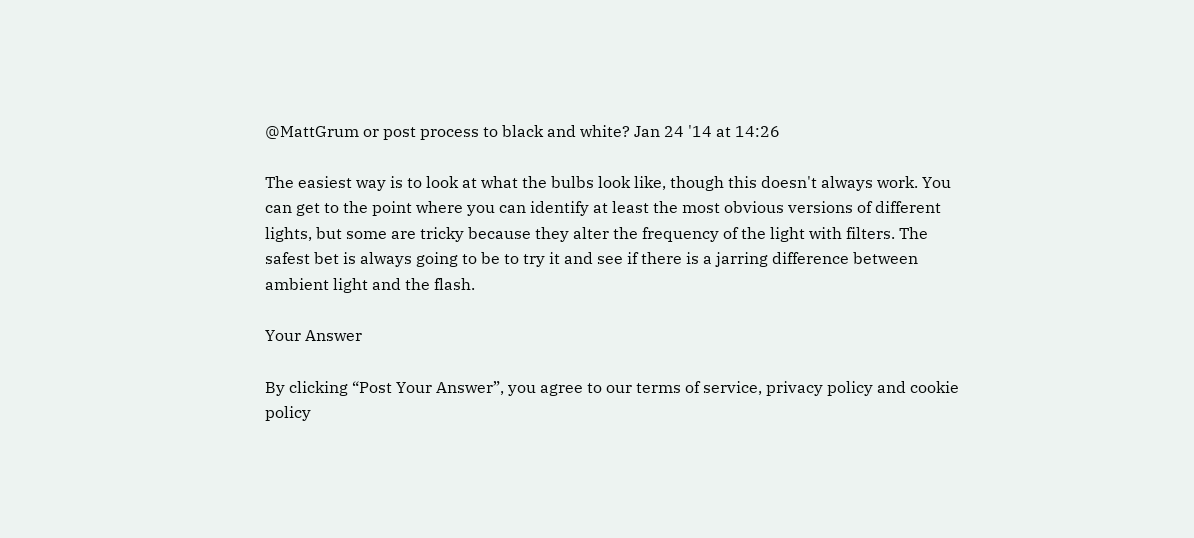@MattGrum or post process to black and white? Jan 24 '14 at 14:26

The easiest way is to look at what the bulbs look like, though this doesn't always work. You can get to the point where you can identify at least the most obvious versions of different lights, but some are tricky because they alter the frequency of the light with filters. The safest bet is always going to be to try it and see if there is a jarring difference between ambient light and the flash.

Your Answer

By clicking “Post Your Answer”, you agree to our terms of service, privacy policy and cookie policy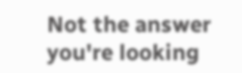Not the answer you're looking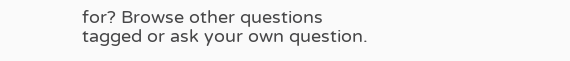for? Browse other questions tagged or ask your own question.